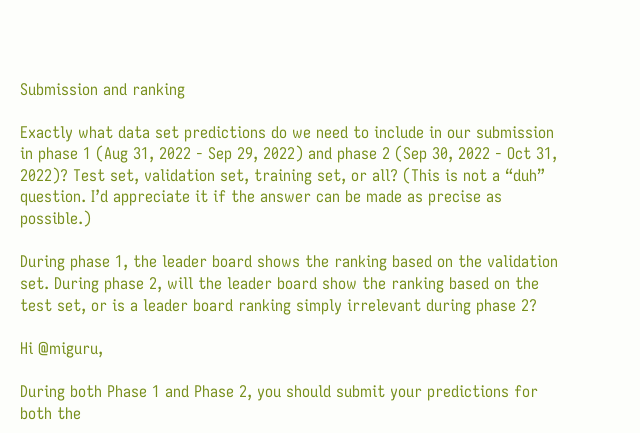Submission and ranking

Exactly what data set predictions do we need to include in our submission in phase 1 (Aug 31, 2022 - Sep 29, 2022) and phase 2 (Sep 30, 2022 - Oct 31, 2022)? Test set, validation set, training set, or all? (This is not a “duh” question. I’d appreciate it if the answer can be made as precise as possible.)

During phase 1, the leader board shows the ranking based on the validation set. During phase 2, will the leader board show the ranking based on the test set, or is a leader board ranking simply irrelevant during phase 2?

Hi @miguru,

During both Phase 1 and Phase 2, you should submit your predictions for both the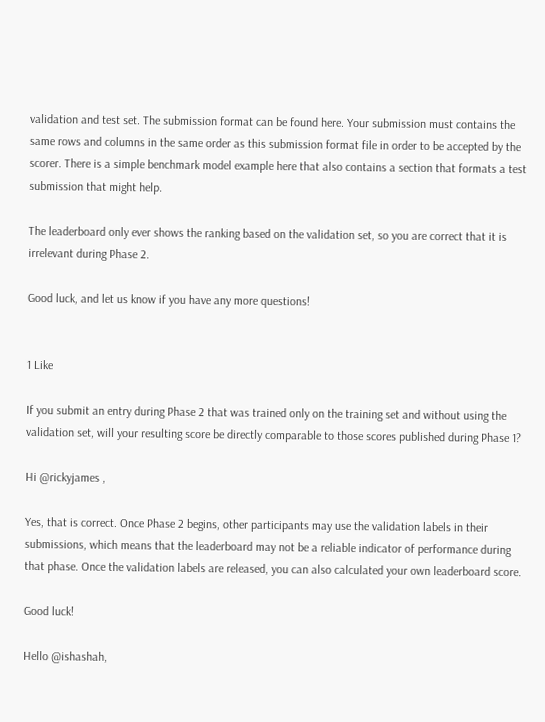validation and test set. The submission format can be found here. Your submission must contains the same rows and columns in the same order as this submission format file in order to be accepted by the scorer. There is a simple benchmark model example here that also contains a section that formats a test submission that might help.

The leaderboard only ever shows the ranking based on the validation set, so you are correct that it is irrelevant during Phase 2.

Good luck, and let us know if you have any more questions!


1 Like

If you submit an entry during Phase 2 that was trained only on the training set and without using the validation set, will your resulting score be directly comparable to those scores published during Phase 1?

Hi @rickyjames ,

Yes, that is correct. Once Phase 2 begins, other participants may use the validation labels in their submissions, which means that the leaderboard may not be a reliable indicator of performance during that phase. Once the validation labels are released, you can also calculated your own leaderboard score.

Good luck!

Hello @ishashah,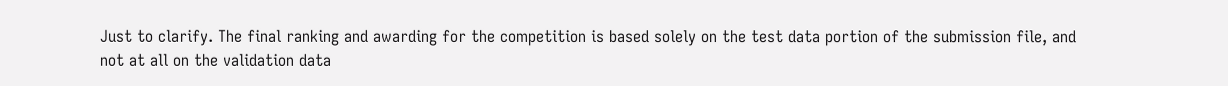Just to clarify. The final ranking and awarding for the competition is based solely on the test data portion of the submission file, and not at all on the validation data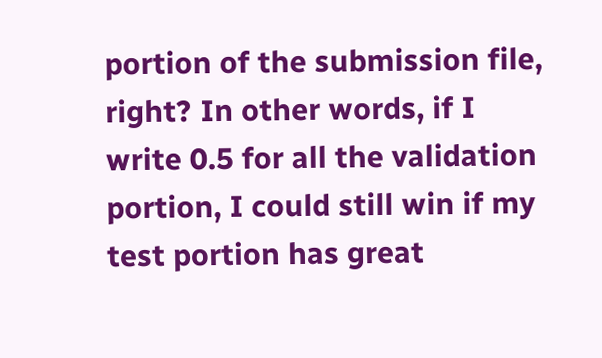portion of the submission file, right? In other words, if I write 0.5 for all the validation portion, I could still win if my test portion has great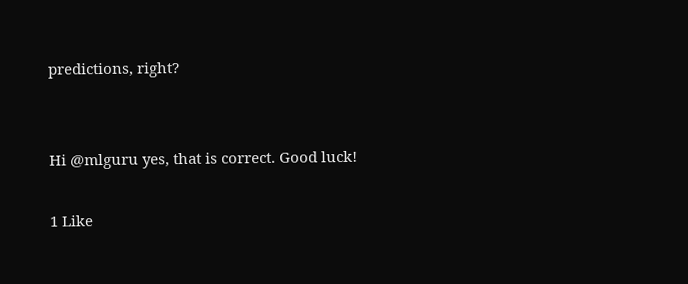predictions, right?


Hi @mlguru yes, that is correct. Good luck!

1 Like